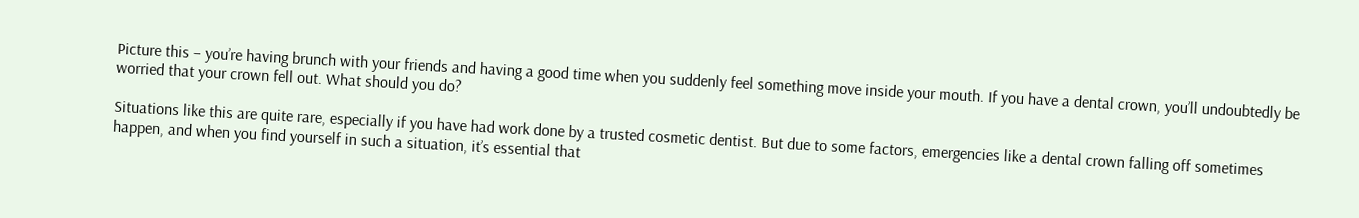Picture this – you’re having brunch with your friends and having a good time when you suddenly feel something move inside your mouth. If you have a dental crown, you’ll undoubtedly be worried that your crown fell out. What should you do?

Situations like this are quite rare, especially if you have had work done by a trusted cosmetic dentist. But due to some factors, emergencies like a dental crown falling off sometimes happen, and when you find yourself in such a situation, it’s essential that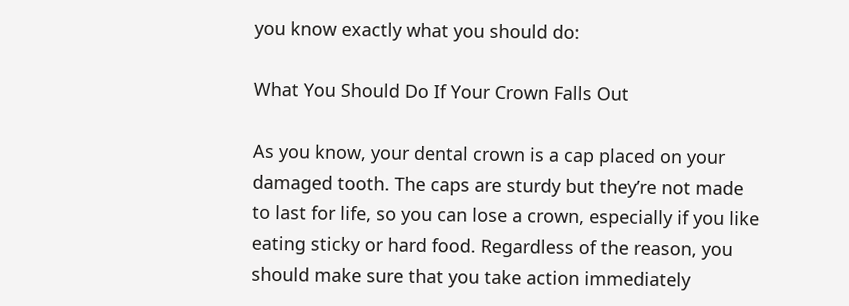you know exactly what you should do:

What You Should Do If Your Crown Falls Out

As you know, your dental crown is a cap placed on your damaged tooth. The caps are sturdy but they’re not made to last for life, so you can lose a crown, especially if you like eating sticky or hard food. Regardless of the reason, you should make sure that you take action immediately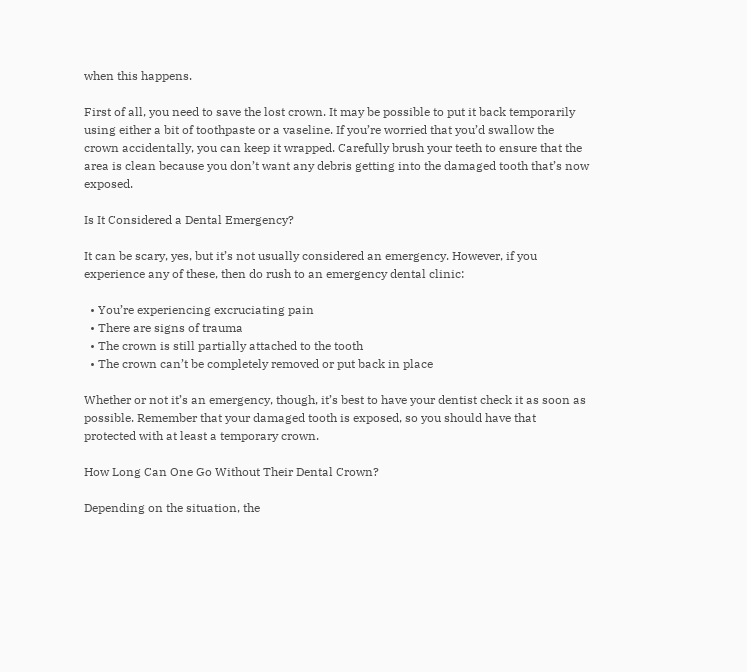when this happens.

First of all, you need to save the lost crown. It may be possible to put it back temporarily using either a bit of toothpaste or a vaseline. If you’re worried that you’d swallow the crown accidentally, you can keep it wrapped. Carefully brush your teeth to ensure that the area is clean because you don’t want any debris getting into the damaged tooth that’s now exposed.

Is It Considered a Dental Emergency?

It can be scary, yes, but it’s not usually considered an emergency. However, if you experience any of these, then do rush to an emergency dental clinic:

  • You’re experiencing excruciating pain
  • There are signs of trauma
  • The crown is still partially attached to the tooth
  • The crown can’t be completely removed or put back in place

Whether or not it’s an emergency, though, it’s best to have your dentist check it as soon as possible. Remember that your damaged tooth is exposed, so you should have that protected with at least a temporary crown.

How Long Can One Go Without Their Dental Crown?

Depending on the situation, the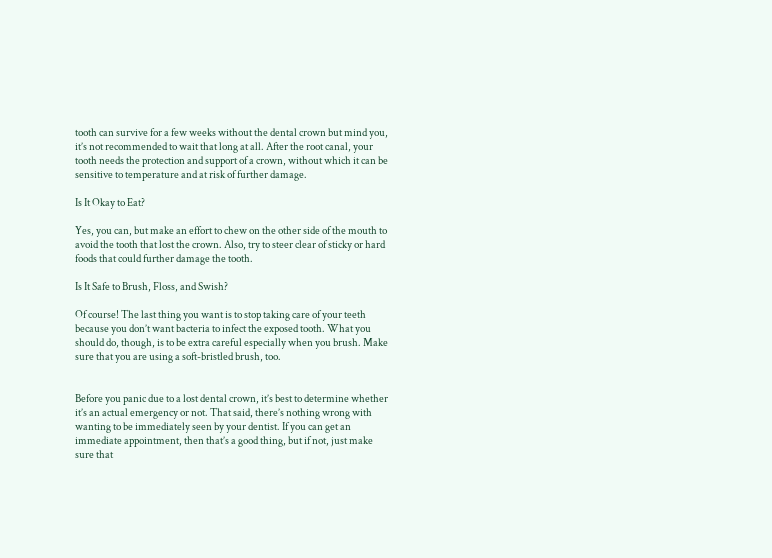tooth can survive for a few weeks without the dental crown but mind you, it’s not recommended to wait that long at all. After the root canal, your tooth needs the protection and support of a crown, without which it can be sensitive to temperature and at risk of further damage.

Is It Okay to Eat?

Yes, you can, but make an effort to chew on the other side of the mouth to avoid the tooth that lost the crown. Also, try to steer clear of sticky or hard foods that could further damage the tooth.

Is It Safe to Brush, Floss, and Swish?

Of course! The last thing you want is to stop taking care of your teeth because you don’t want bacteria to infect the exposed tooth. What you should do, though, is to be extra careful especially when you brush. Make sure that you are using a soft-bristled brush, too.


Before you panic due to a lost dental crown, it’s best to determine whether it’s an actual emergency or not. That said, there’s nothing wrong with wanting to be immediately seen by your dentist. If you can get an immediate appointment, then that’s a good thing, but if not, just make sure that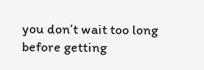you don’t wait too long before getting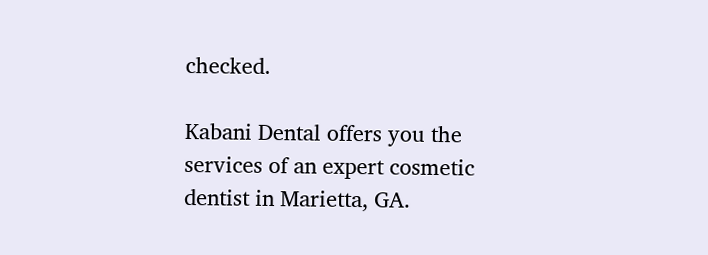checked.

Kabani Dental offers you the services of an expert cosmetic dentist in Marietta, GA.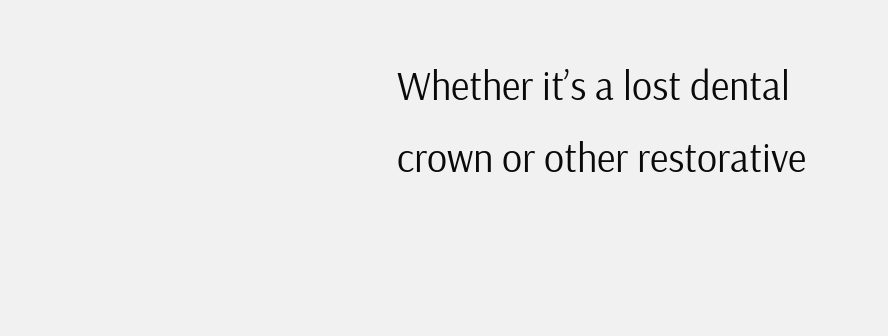Whether it’s a lost dental crown or other restorative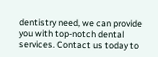dentistry need, we can provide you with top-notch dental services. Contact us today to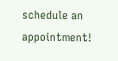schedule an appointment!